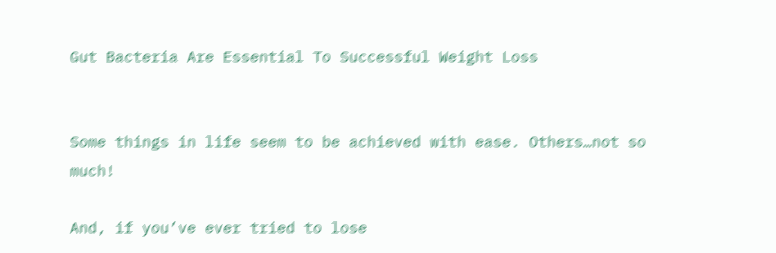Gut Bacteria Are Essential To Successful Weight Loss


Some things in life seem to be achieved with ease. Others…not so much!

And, if you’ve ever tried to lose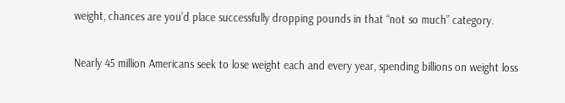weight, chances are you’d place successfully dropping pounds in that “not so much” category.

Nearly 45 million Americans seek to lose weight each and every year, spending billions on weight loss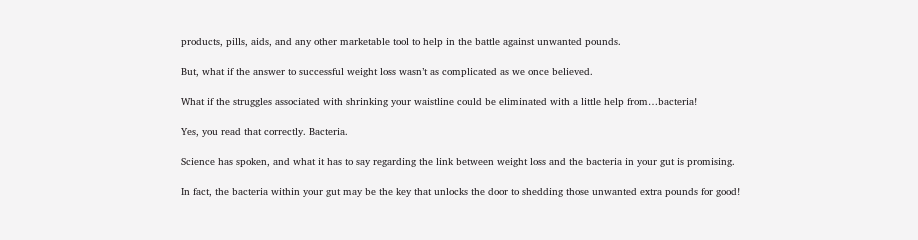products, pills, aids, and any other marketable tool to help in the battle against unwanted pounds.

But, what if the answer to successful weight loss wasn’t as complicated as we once believed.

What if the struggles associated with shrinking your waistline could be eliminated with a little help from…bacteria!

Yes, you read that correctly. Bacteria.

Science has spoken, and what it has to say regarding the link between weight loss and the bacteria in your gut is promising.

In fact, the bacteria within your gut may be the key that unlocks the door to shedding those unwanted extra pounds for good!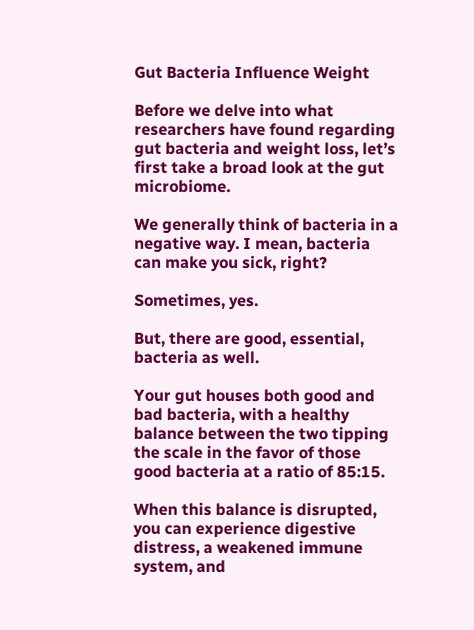Gut Bacteria Influence Weight

Before we delve into what researchers have found regarding gut bacteria and weight loss, let’s first take a broad look at the gut microbiome.

We generally think of bacteria in a negative way. I mean, bacteria can make you sick, right?

Sometimes, yes.

But, there are good, essential, bacteria as well.

Your gut houses both good and bad bacteria, with a healthy balance between the two tipping the scale in the favor of those good bacteria at a ratio of 85:15.

When this balance is disrupted, you can experience digestive distress, a weakened immune system, and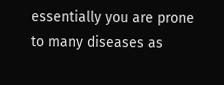essentially you are prone to many diseases as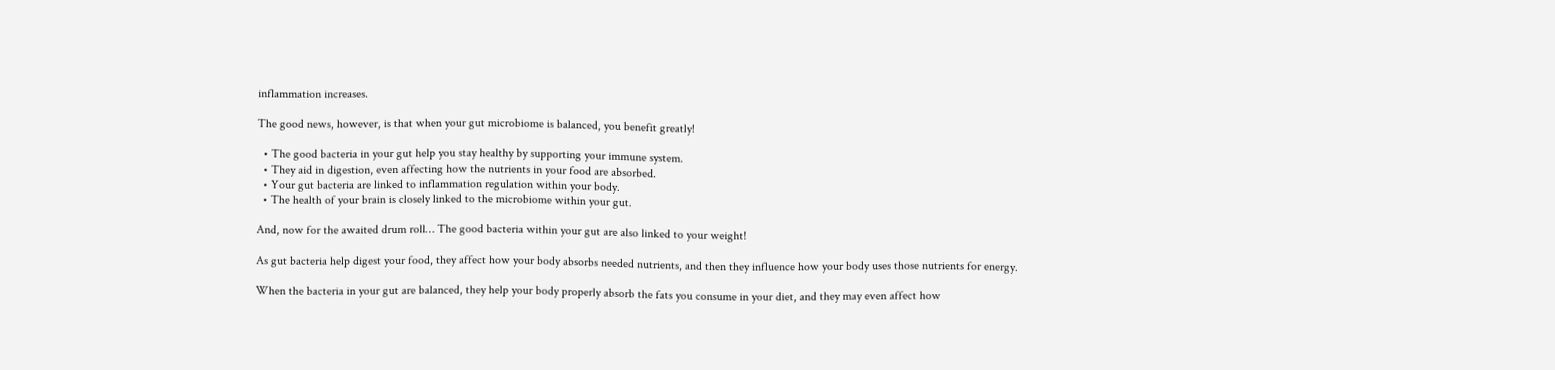inflammation increases.

The good news, however, is that when your gut microbiome is balanced, you benefit greatly!

  • The good bacteria in your gut help you stay healthy by supporting your immune system.
  • They aid in digestion, even affecting how the nutrients in your food are absorbed.
  • Your gut bacteria are linked to inflammation regulation within your body.
  • The health of your brain is closely linked to the microbiome within your gut.

And, now for the awaited drum roll… The good bacteria within your gut are also linked to your weight!

As gut bacteria help digest your food, they affect how your body absorbs needed nutrients, and then they influence how your body uses those nutrients for energy.

When the bacteria in your gut are balanced, they help your body properly absorb the fats you consume in your diet, and they may even affect how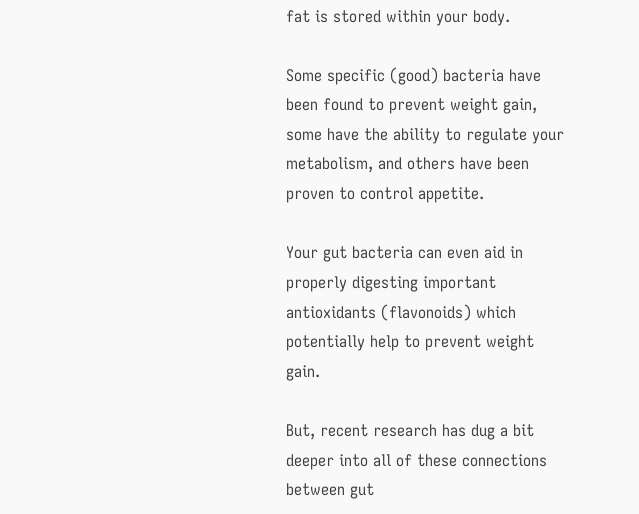fat is stored within your body.

Some specific (good) bacteria have been found to prevent weight gain, some have the ability to regulate your metabolism, and others have been proven to control appetite.

Your gut bacteria can even aid in properly digesting important antioxidants (flavonoids) which potentially help to prevent weight gain.

But, recent research has dug a bit deeper into all of these connections between gut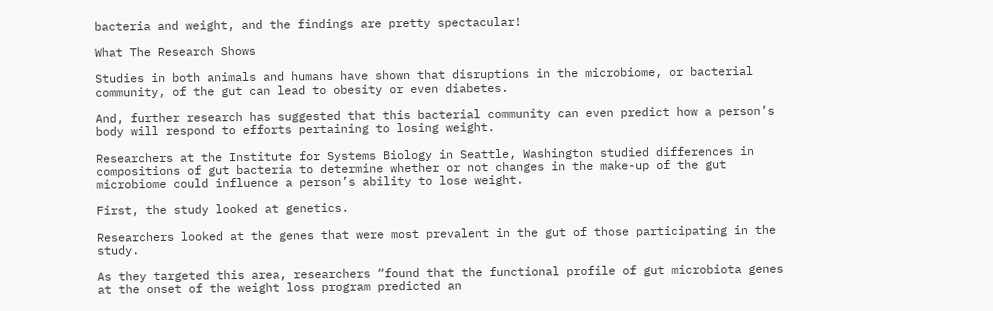bacteria and weight, and the findings are pretty spectacular!

What The Research Shows

Studies in both animals and humans have shown that disruptions in the microbiome, or bacterial community, of the gut can lead to obesity or even diabetes.

And, further research has suggested that this bacterial community can even predict how a person’s body will respond to efforts pertaining to losing weight.

Researchers at the Institute for Systems Biology in Seattle, Washington studied differences in compositions of gut bacteria to determine whether or not changes in the make-up of the gut microbiome could influence a person’s ability to lose weight.

First, the study looked at genetics.

Researchers looked at the genes that were most prevalent in the gut of those participating in the study.

As they targeted this area, researchers “found that the functional profile of gut microbiota genes at the onset of the weight loss program predicted an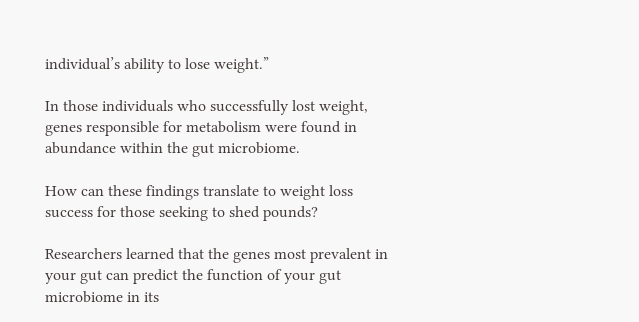individual’s ability to lose weight.”

In those individuals who successfully lost weight, genes responsible for metabolism were found in abundance within the gut microbiome.

How can these findings translate to weight loss success for those seeking to shed pounds?

Researchers learned that the genes most prevalent in your gut can predict the function of your gut microbiome in its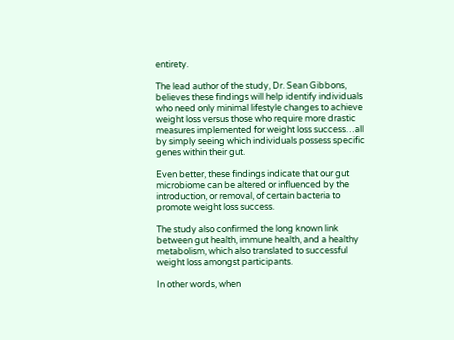entirety.

The lead author of the study, Dr. Sean Gibbons, believes these findings will help identify individuals who need only minimal lifestyle changes to achieve weight loss versus those who require more drastic measures implemented for weight loss success…all by simply seeing which individuals possess specific genes within their gut.

Even better, these findings indicate that our gut microbiome can be altered or influenced by the introduction, or removal, of certain bacteria to promote weight loss success.

The study also confirmed the long known link between gut health, immune health, and a healthy metabolism, which also translated to successful weight loss amongst participants.

In other words, when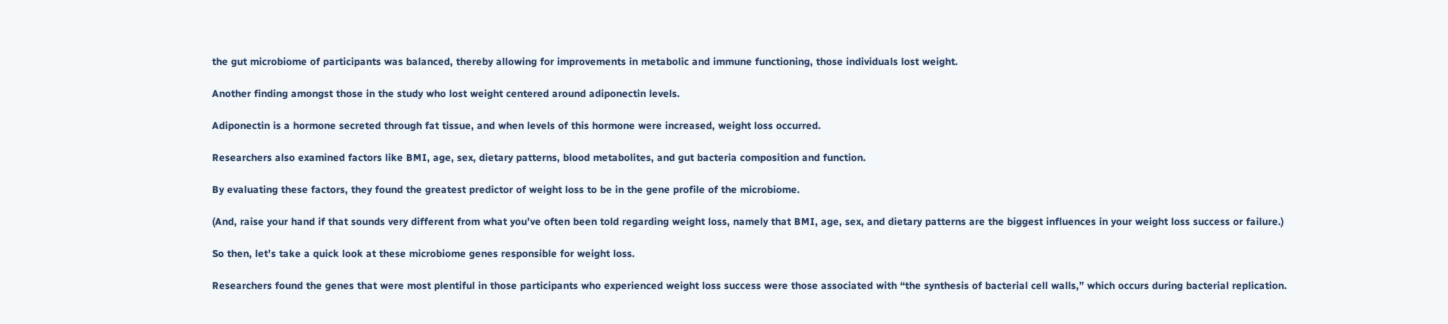the gut microbiome of participants was balanced, thereby allowing for improvements in metabolic and immune functioning, those individuals lost weight.

Another finding amongst those in the study who lost weight centered around adiponectin levels.

Adiponectin is a hormone secreted through fat tissue, and when levels of this hormone were increased, weight loss occurred.

Researchers also examined factors like BMI, age, sex, dietary patterns, blood metabolites, and gut bacteria composition and function.

By evaluating these factors, they found the greatest predictor of weight loss to be in the gene profile of the microbiome.

(And, raise your hand if that sounds very different from what you’ve often been told regarding weight loss, namely that BMI, age, sex, and dietary patterns are the biggest influences in your weight loss success or failure.)

So then, let’s take a quick look at these microbiome genes responsible for weight loss.

Researchers found the genes that were most plentiful in those participants who experienced weight loss success were those associated with “the synthesis of bacterial cell walls,” which occurs during bacterial replication.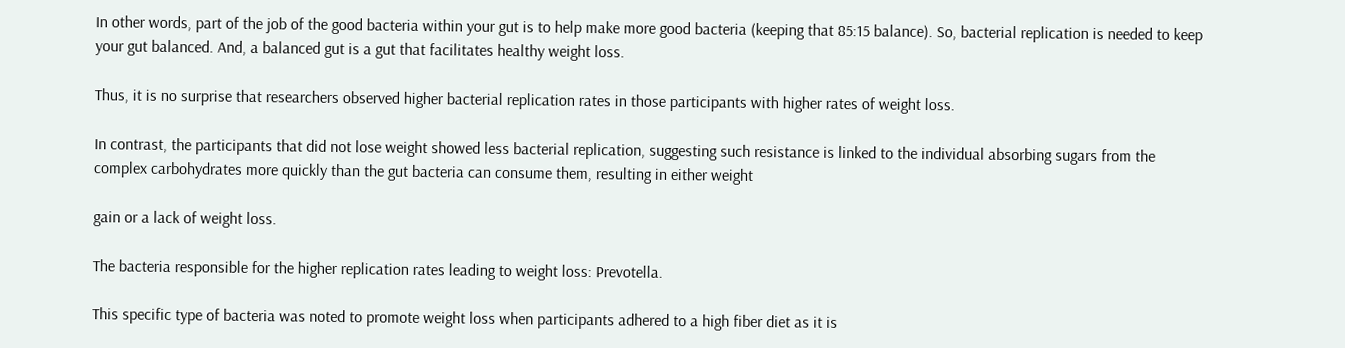In other words, part of the job of the good bacteria within your gut is to help make more good bacteria (keeping that 85:15 balance). So, bacterial replication is needed to keep your gut balanced. And, a balanced gut is a gut that facilitates healthy weight loss.

Thus, it is no surprise that researchers observed higher bacterial replication rates in those participants with higher rates of weight loss.

In contrast, the participants that did not lose weight showed less bacterial replication, suggesting such resistance is linked to the individual absorbing sugars from the complex carbohydrates more quickly than the gut bacteria can consume them, resulting in either weight

gain or a lack of weight loss.

The bacteria responsible for the higher replication rates leading to weight loss: Prevotella.

This specific type of bacteria was noted to promote weight loss when participants adhered to a high fiber diet as it is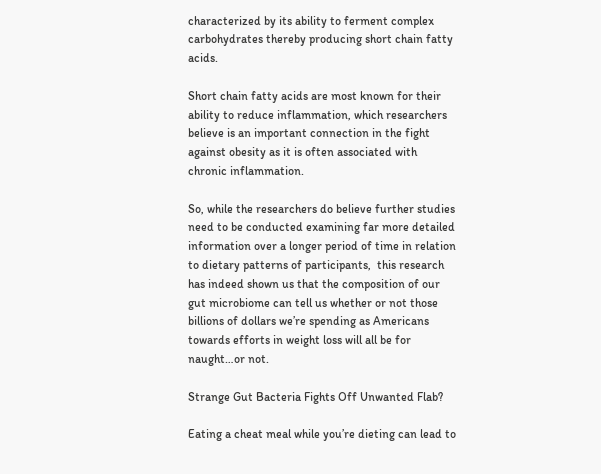characterized by its ability to ferment complex carbohydrates thereby producing short chain fatty acids.

Short chain fatty acids are most known for their ability to reduce inflammation, which researchers believe is an important connection in the fight against obesity as it is often associated with chronic inflammation.

So, while the researchers do believe further studies need to be conducted examining far more detailed information over a longer period of time in relation to dietary patterns of participants,  this research has indeed shown us that the composition of our gut microbiome can tell us whether or not those billions of dollars we’re spending as Americans towards efforts in weight loss will all be for naught…or not.

Strange Gut Bacteria Fights Off Unwanted Flab?

Eating a cheat meal while you’re dieting can lead to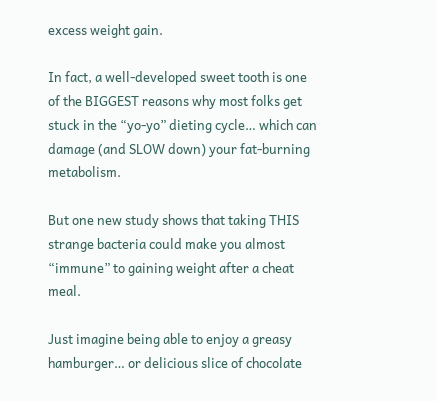excess weight gain.

In fact, a well-developed sweet tooth is one of the BIGGEST reasons why most folks get stuck in the “yo-yo” dieting cycle… which can damage (and SLOW down) your fat-burning metabolism.

But one new study shows that taking THIS strange bacteria could make you almost “immune” to gaining weight after a cheat meal.

Just imagine being able to enjoy a greasy hamburger… or delicious slice of chocolate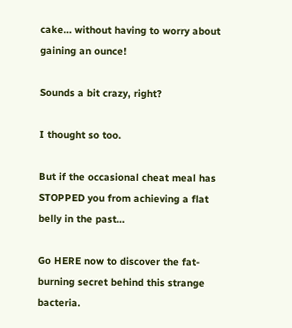cake… without having to worry about gaining an ounce!

Sounds a bit crazy, right?

I thought so too.

But if the occasional cheat meal has STOPPED you from achieving a flat belly in the past…

Go HERE now to discover the fat-burning secret behind this strange bacteria.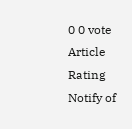0 0 vote
Article Rating
Notify of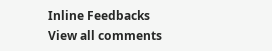Inline Feedbacks
View all comments